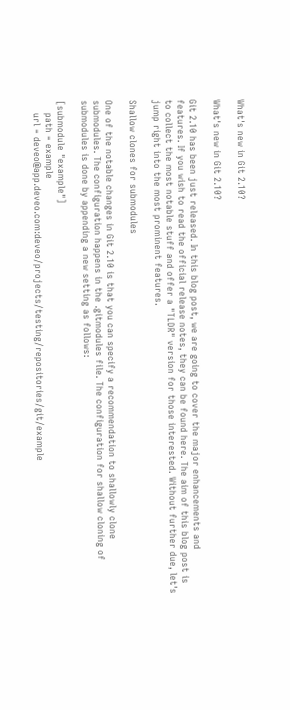What's new in Git 2.10?

What's new in Git 2.10?

Git 2.10 has been just released. In this blog post, we are going to cover the major enhancements and features. If you wish to read the official release notes, they can be found here. The aim of this blog post is to collect the most notable stuff and offer a "TLDR" version for those interested. Without further due, let's jump right into the most prominent features.

Shallow clones for submodules

One of the notable changes in Git 2.10 is that you can specify a recommendation to shallowly clone submodules. The configuration happens in the .gitmodules file. The configuration for shallow cloning of submodules is done by appending a new setting as follows:

[submodule "example"]
    path = example
    url = deveo@app.deveo.com:deveo/projects/testing/repositories/git/example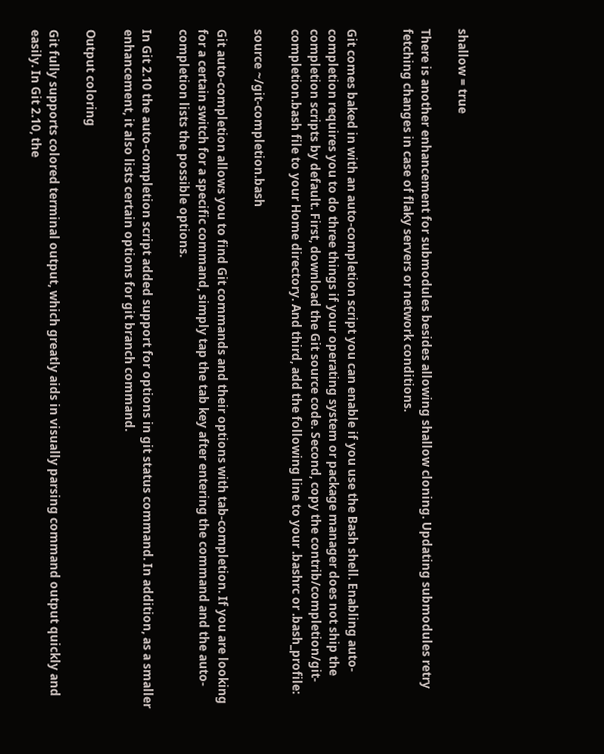shallow = true

There is another enhancement for submodules besides allowing shallow cloning. Updating submodules retry fetching changes in case of flaky servers or network conditions.


Git comes baked in with an auto-completion script you can enable if you use the Bash shell. Enabling auto-completion requires you to do three things if your operating system or package manager does not ship the completion scripts by default. First, download the Git source code. Second, copy the contrib/completion/git-completion.bash file to your Home directory. And third, add the following line to your .bashrc or .bash_profile:

source ~/git-completion.bash

Git auto-completion allows you to find Git commands and their options with tab-completion. If you are looking for a certain switch for a specific command, simply tap the tab key after entering the command and the auto-completion lists the possible options.

In Git 2.10 the auto-completion script added support for options in git status command. In addition, as a smaller enhancement, it also lists certain options for git branch command.

Output coloring

Git fully supports colored terminal output, which greatly aids in visually parsing command output quickly and easily. In Git 2.10, the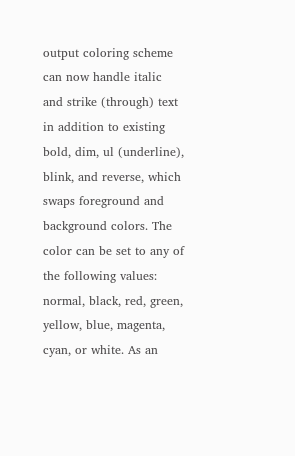output coloring scheme can now handle italic and strike (through) text in addition to existing bold, dim, ul (underline), blink, and reverse, which swaps foreground and background colors. The color can be set to any of the following values: normal, black, red, green, yellow, blue, magenta, cyan, or white. As an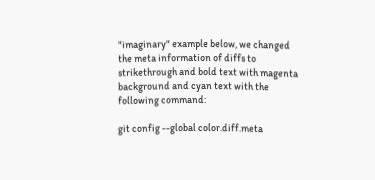"imaginary" example below, we changed the meta information of diffs to strikethrough and bold text with magenta background and cyan text with the following command:

git config --global color.diff.meta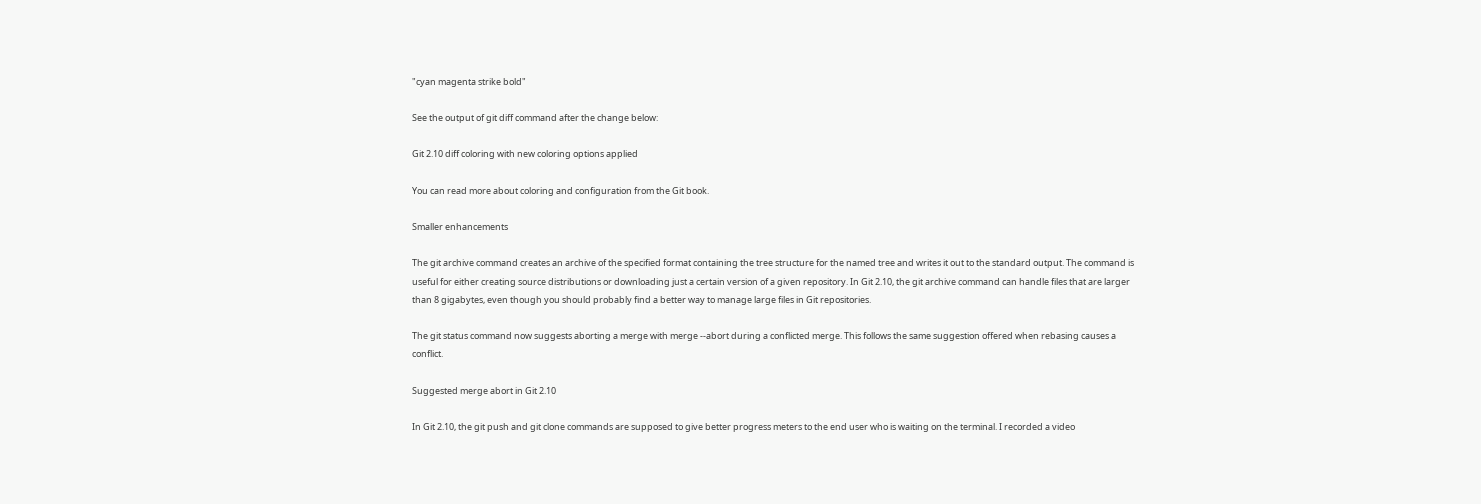"cyan magenta strike bold"

See the output of git diff command after the change below:

Git 2.10 diff coloring with new coloring options applied

You can read more about coloring and configuration from the Git book.

Smaller enhancements

The git archive command creates an archive of the specified format containing the tree structure for the named tree and writes it out to the standard output. The command is useful for either creating source distributions or downloading just a certain version of a given repository. In Git 2.10, the git archive command can handle files that are larger than 8 gigabytes, even though you should probably find a better way to manage large files in Git repositories.

The git status command now suggests aborting a merge with merge --abort during a conflicted merge. This follows the same suggestion offered when rebasing causes a conflict.

Suggested merge abort in Git 2.10

In Git 2.10, the git push and git clone commands are supposed to give better progress meters to the end user who is waiting on the terminal. I recorded a video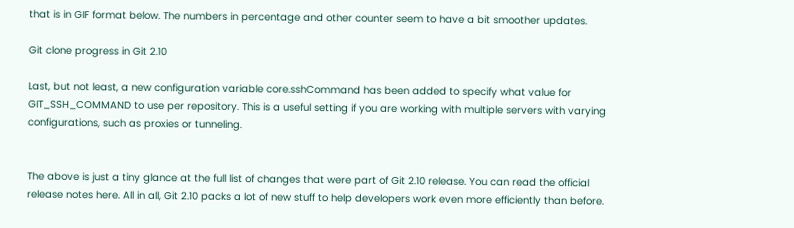that is in GIF format below. The numbers in percentage and other counter seem to have a bit smoother updates.

Git clone progress in Git 2.10

Last, but not least, a new configuration variable core.sshCommand has been added to specify what value for GIT_SSH_COMMAND to use per repository. This is a useful setting if you are working with multiple servers with varying configurations, such as proxies or tunneling.


The above is just a tiny glance at the full list of changes that were part of Git 2.10 release. You can read the official release notes here. All in all, Git 2.10 packs a lot of new stuff to help developers work even more efficiently than before.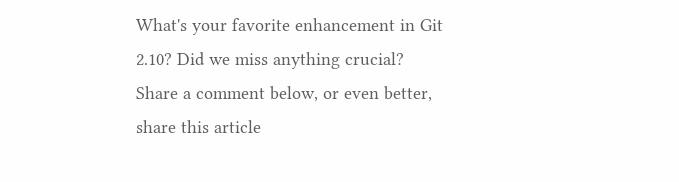What's your favorite enhancement in Git 2.10? Did we miss anything crucial? Share a comment below, or even better, share this article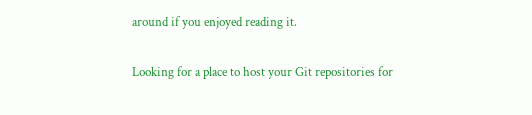around if you enjoyed reading it.

Looking for a place to host your Git repositories for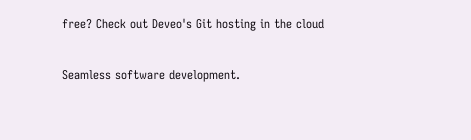free? Check out Deveo's Git hosting in the cloud

Seamless software development.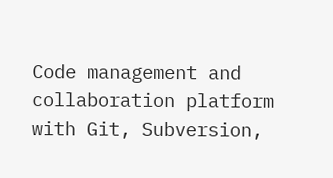Code management and collaboration platform with Git, Subversion,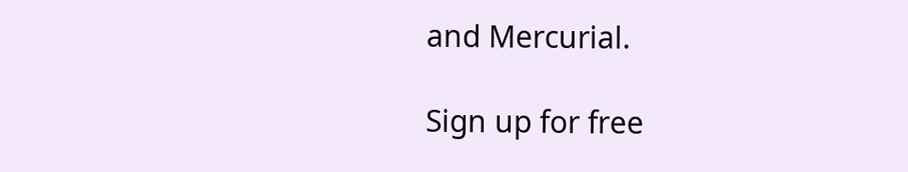and Mercurial.

Sign up for free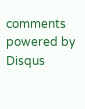comments powered by Disqus